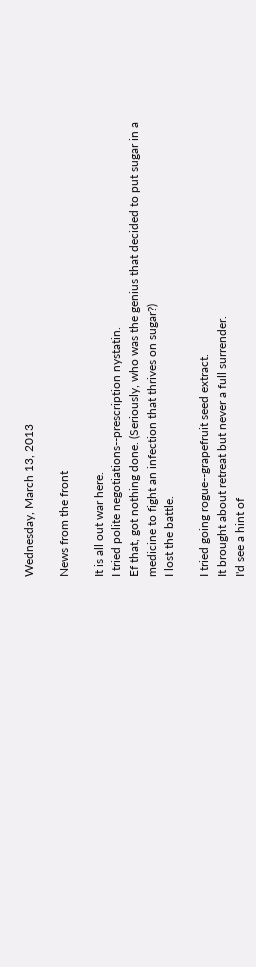Wednesday, March 13, 2013

News from the front

It is all out war here.
I tried polite negotiations--prescription nystatin.
Ef that, got nothing done. (Seriously, who was the genius that decided to put sugar in a medicine to fight an infection that thrives on sugar?)
I lost the battle.

I tried going rogue--grapefruit seed extract.
It brought about retreat but never a full surrender.
I'd see a hint of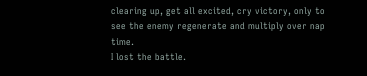clearing up, get all excited, cry victory, only to see the enemy regenerate and multiply over nap time.
I lost the battle.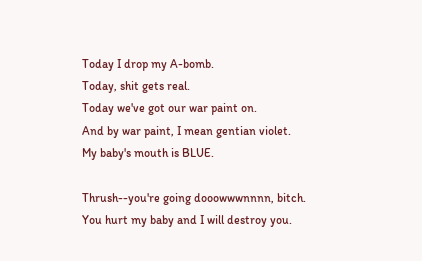Today I drop my A-bomb.
Today, shit gets real.
Today we've got our war paint on.
And by war paint, I mean gentian violet.
My baby's mouth is BLUE.

Thrush--you're going dooowwwnnnn, bitch.
You hurt my baby and I will destroy you.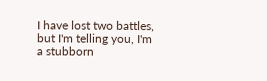I have lost two battles, but I'm telling you, I'm a stubborn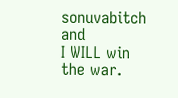sonuvabitch and
I WILL win the war.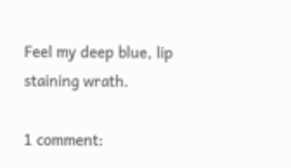Feel my deep blue, lip staining wrath.

1 comment: